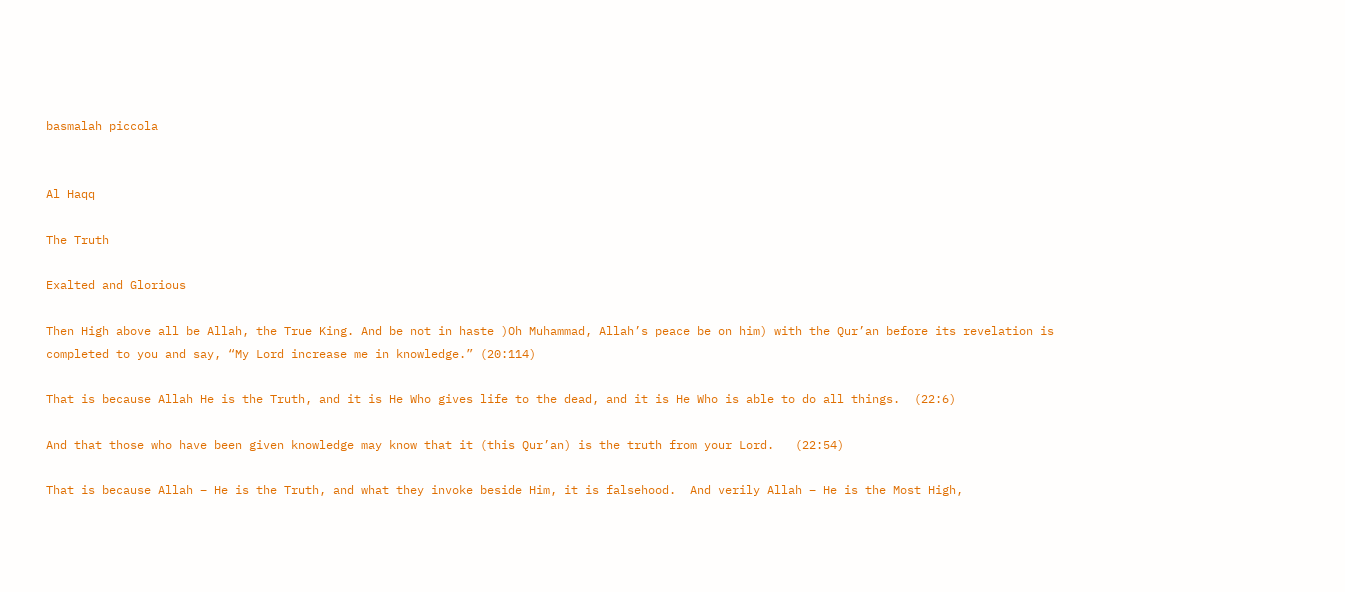basmalah piccola


Al Haqq

The Truth

Exalted and Glorious

Then High above all be Allah, the True King. And be not in haste )Oh Muhammad, Allah’s peace be on him) with the Qur’an before its revelation is completed to you and say, “My Lord increase me in knowledge.” (20:114)

That is because Allah He is the Truth, and it is He Who gives life to the dead, and it is He Who is able to do all things.  (22:6)

And that those who have been given knowledge may know that it (this Qur’an) is the truth from your Lord.   (22:54)

That is because Allah – He is the Truth, and what they invoke beside Him, it is falsehood.  And verily Allah – He is the Most High,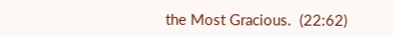the Most Gracious.  (22:62)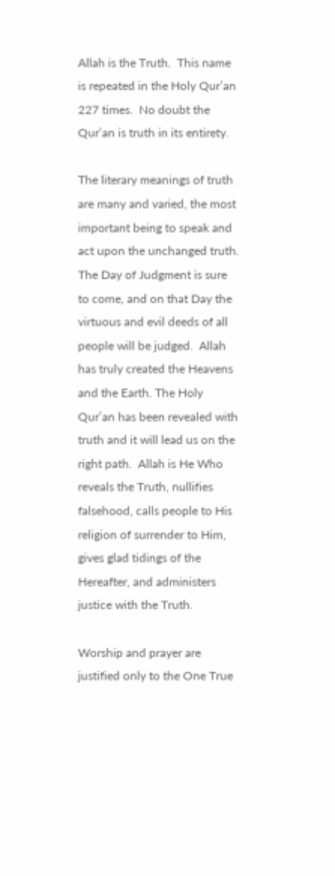Allah is the Truth.  This name is repeated in the Holy Qur’an 227 times.  No doubt the Qur’an is truth in its entirety.

The literary meanings of truth are many and varied, the most important being to speak and act upon the unchanged truth.  The Day of Judgment is sure to come, and on that Day the virtuous and evil deeds of all people will be judged.  Allah has truly created the Heavens and the Earth. The Holy Qur’an has been revealed with truth and it will lead us on the right path.  Allah is He Who reveals the Truth, nullifies falsehood, calls people to His religion of surrender to Him, gives glad tidings of the Hereafter, and administers justice with the Truth.

Worship and prayer are justified only to the One True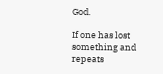God.

If one has lost something and repeats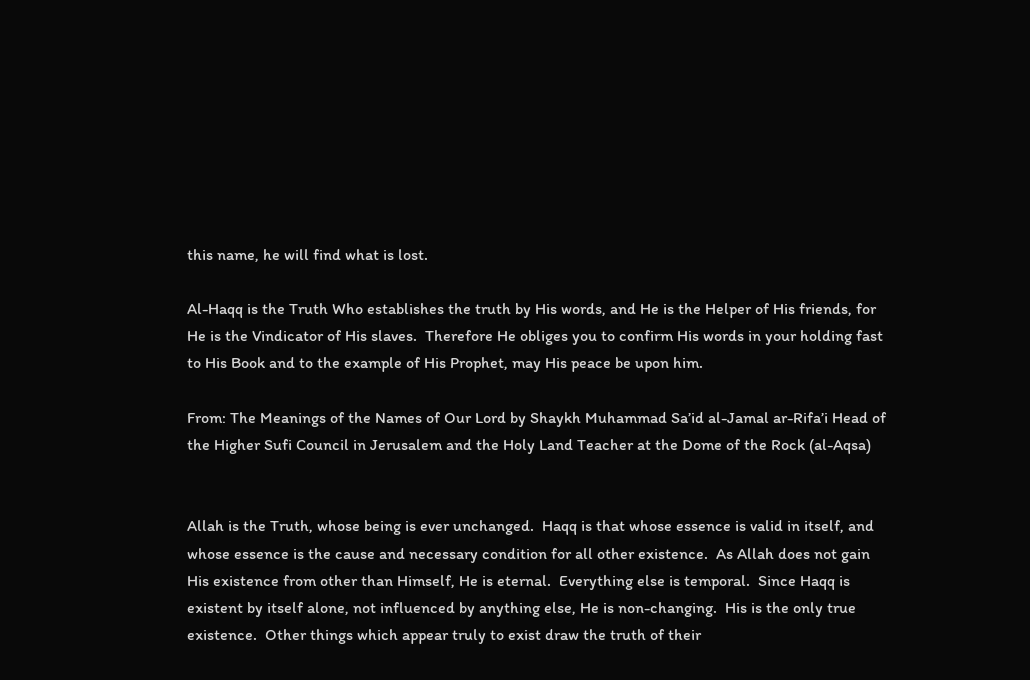this name, he will find what is lost.

Al-Haqq is the Truth Who establishes the truth by His words, and He is the Helper of His friends, for He is the Vindicator of His slaves.  Therefore He obliges you to confirm His words in your holding fast to His Book and to the example of His Prophet, may His peace be upon him.

From: The Meanings of the Names of Our Lord by Shaykh Muhammad Sa’id al-Jamal ar-Rifa’i Head of the Higher Sufi Council in Jerusalem and the Holy Land Teacher at the Dome of the Rock (al-Aqsa)


Allah is the Truth, whose being is ever unchanged.  Haqq is that whose essence is valid in itself, and whose essence is the cause and necessary condition for all other existence.  As Allah does not gain His existence from other than Himself, He is eternal.  Everything else is temporal.  Since Haqq is existent by itself alone, not influenced by anything else, He is non-changing.  His is the only true existence.  Other things which appear truly to exist draw the truth of their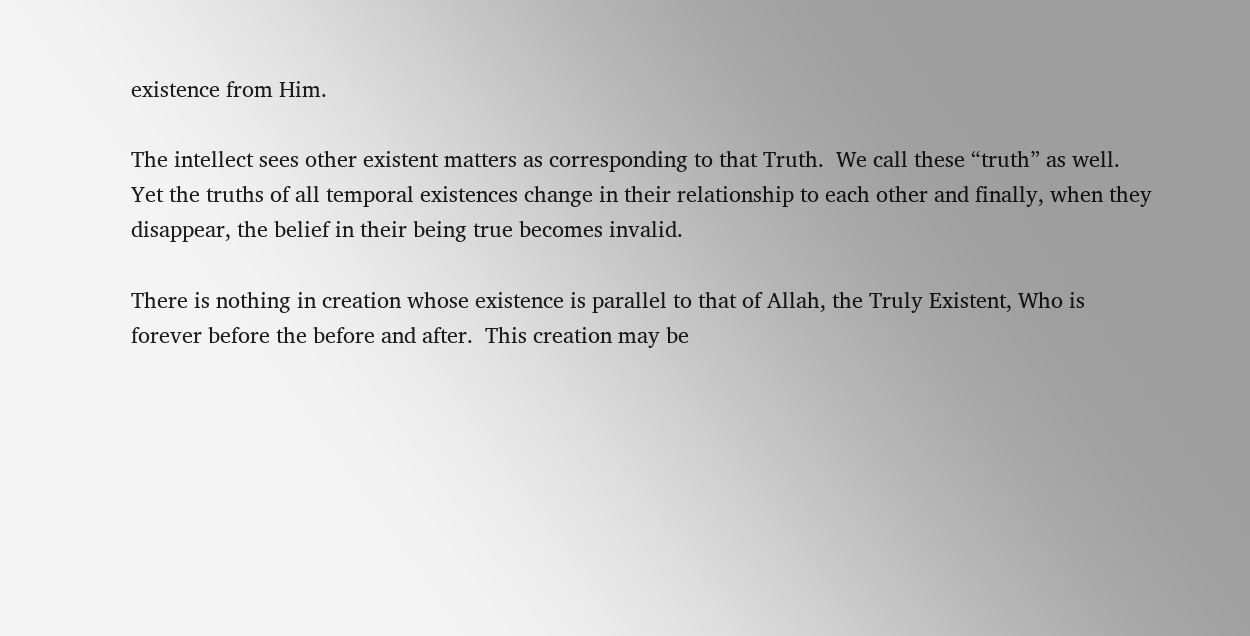existence from Him.

The intellect sees other existent matters as corresponding to that Truth.  We call these “truth” as well.  Yet the truths of all temporal existences change in their relationship to each other and finally, when they disappear, the belief in their being true becomes invalid.

There is nothing in creation whose existence is parallel to that of Allah, the Truly Existent, Who is forever before the before and after.  This creation may be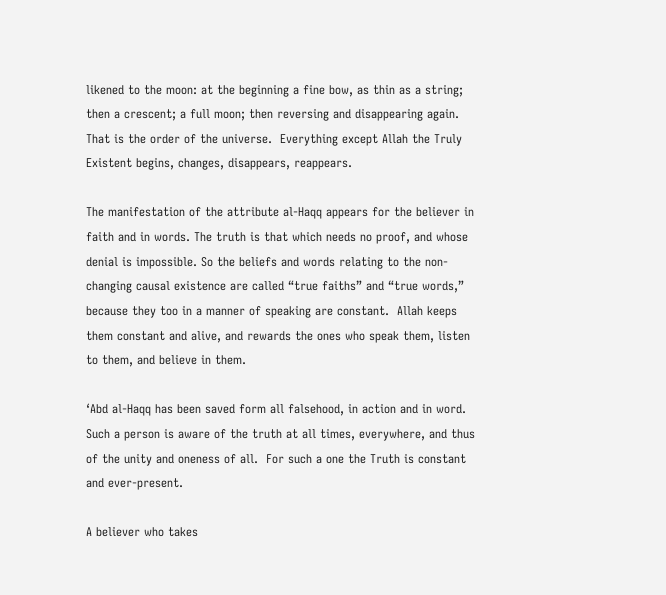likened to the moon: at the beginning a fine bow, as thin as a string; then a crescent; a full moon; then reversing and disappearing again.  That is the order of the universe.  Everything except Allah the Truly Existent begins, changes, disappears, reappears.

The manifestation of the attribute al-Haqq appears for the believer in faith and in words. The truth is that which needs no proof, and whose denial is impossible. So the beliefs and words relating to the non-changing causal existence are called “true faiths” and “true words,” because they too in a manner of speaking are constant.  Allah keeps them constant and alive, and rewards the ones who speak them, listen to them, and believe in them.

‘Abd al-Haqq has been saved form all falsehood, in action and in word.  Such a person is aware of the truth at all times, everywhere, and thus of the unity and oneness of all.  For such a one the Truth is constant and ever-present.

A believer who takes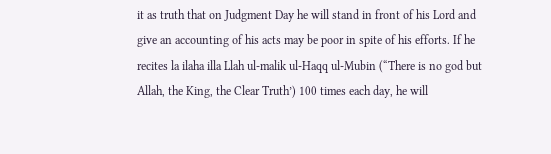it as truth that on Judgment Day he will stand in front of his Lord and give an accounting of his acts may be poor in spite of his efforts. If he recites la ilaha illa Llah ul-malik ul-Haqq ul-Mubin (“There is no god but Allah, the King, the Clear Truth’) 100 times each day, he will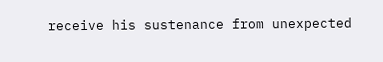receive his sustenance from unexpected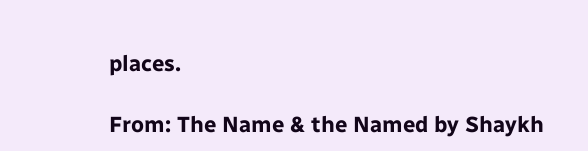places.

From: The Name & the Named by Shaykh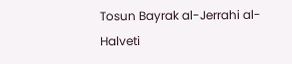Tosun Bayrak al-Jerrahi al-Halveti